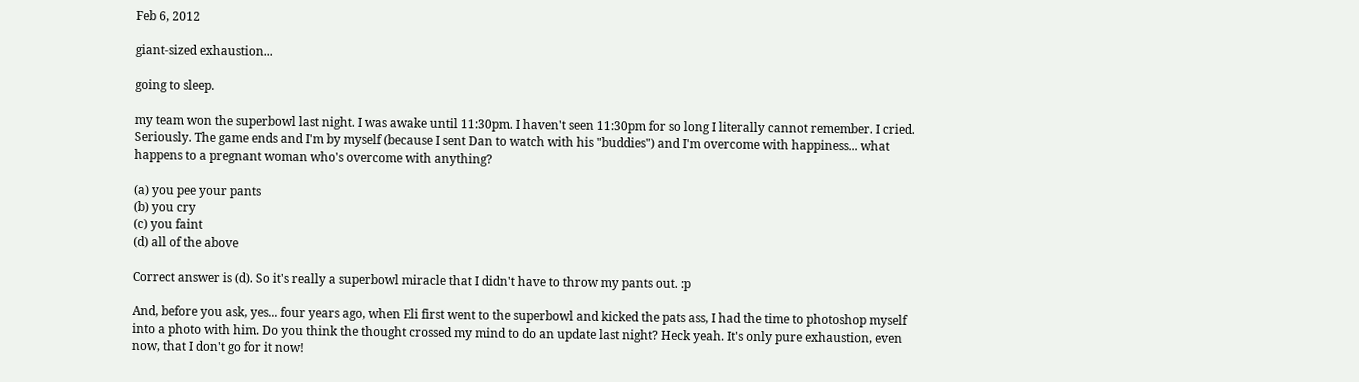Feb 6, 2012

giant-sized exhaustion...

going to sleep.

my team won the superbowl last night. I was awake until 11:30pm. I haven't seen 11:30pm for so long I literally cannot remember. I cried. Seriously. The game ends and I'm by myself (because I sent Dan to watch with his "buddies") and I'm overcome with happiness... what happens to a pregnant woman who's overcome with anything?

(a) you pee your pants
(b) you cry
(c) you faint
(d) all of the above

Correct answer is (d). So it's really a superbowl miracle that I didn't have to throw my pants out. :p

And, before you ask, yes... four years ago, when Eli first went to the superbowl and kicked the pats ass, I had the time to photoshop myself into a photo with him. Do you think the thought crossed my mind to do an update last night? Heck yeah. It's only pure exhaustion, even now, that I don't go for it now!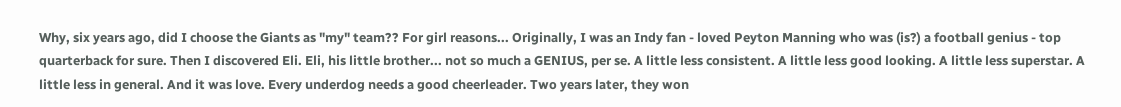Why, six years ago, did I choose the Giants as "my" team?? For girl reasons... Originally, I was an Indy fan - loved Peyton Manning who was (is?) a football genius - top quarterback for sure. Then I discovered Eli. Eli, his little brother... not so much a GENIUS, per se. A little less consistent. A little less good looking. A little less superstar. A little less in general. And it was love. Every underdog needs a good cheerleader. Two years later, they won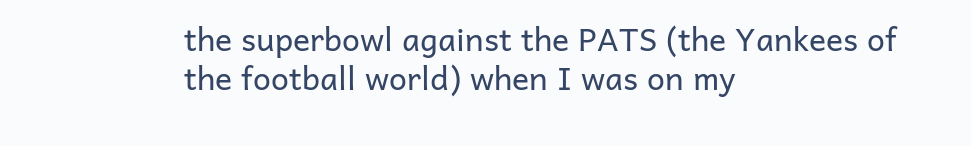the superbowl against the PATS (the Yankees of the football world) when I was on my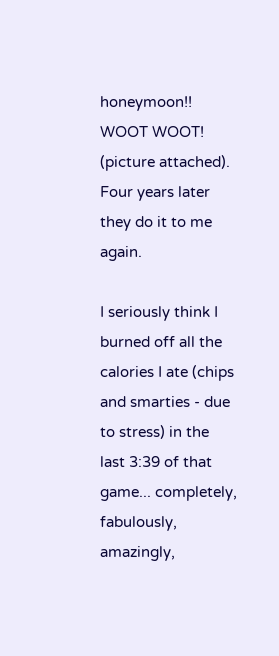honeymoon!! WOOT WOOT! (picture attached). Four years later they do it to me again.

I seriously think I burned off all the calories I ate (chips and smarties - due to stress) in the last 3:39 of that game... completely, fabulously, amazingly,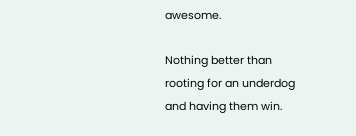awesome.

Nothing better than rooting for an underdog and having them win.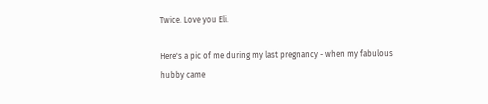Twice. Love you Eli.

Here's a pic of me during my last pregnancy - when my fabulous hubby came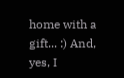home with a gift... :) And, yes, I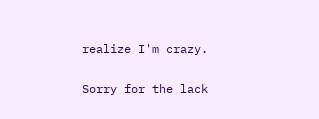realize I'm crazy.

Sorry for the lack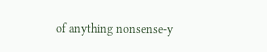of anything nonsense-y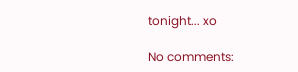tonight... xo

No comments: